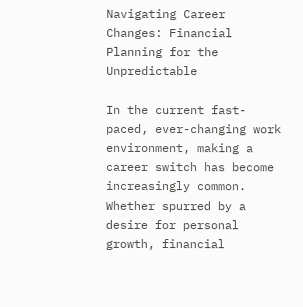Navigating Career Changes: Financial Planning for the Unpredictable

In the current fast-paced, ever-changing work environment, making a career switch has become increasingly common. Whether spurred by a desire for personal growth, financial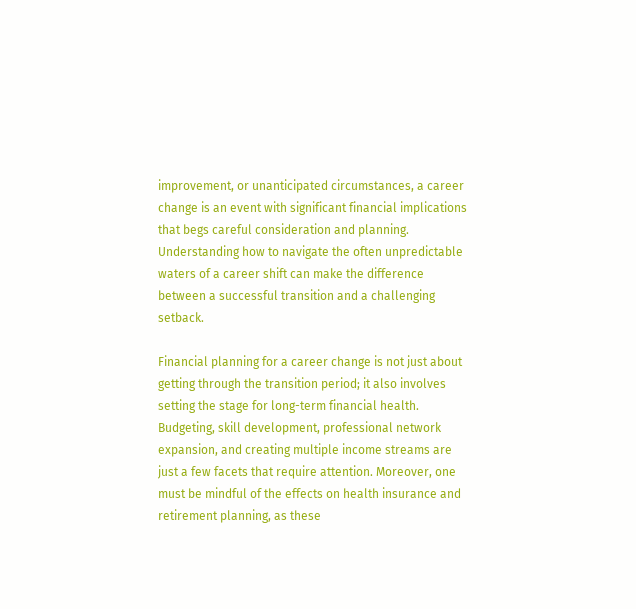improvement, or unanticipated circumstances, a career change is an event with significant financial implications that begs careful consideration and planning. Understanding how to navigate the often unpredictable waters of a career shift can make the difference between a successful transition and a challenging setback.

Financial planning for a career change is not just about getting through the transition period; it also involves setting the stage for long-term financial health. Budgeting, skill development, professional network expansion, and creating multiple income streams are just a few facets that require attention. Moreover, one must be mindful of the effects on health insurance and retirement planning, as these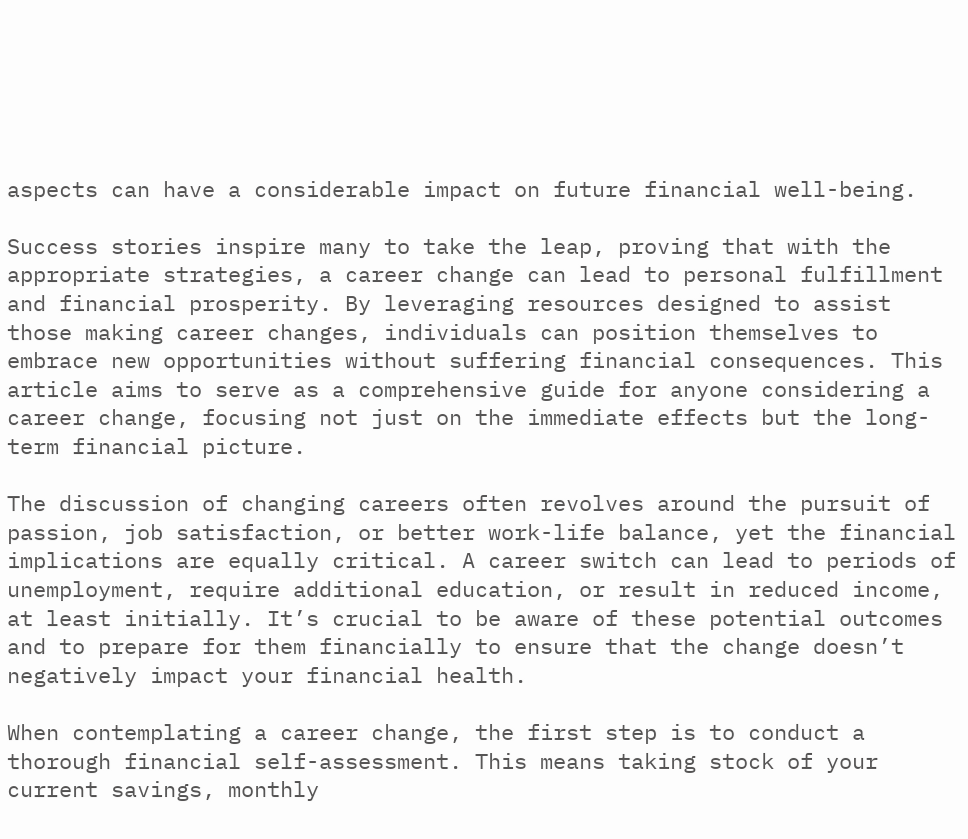aspects can have a considerable impact on future financial well-being.

Success stories inspire many to take the leap, proving that with the appropriate strategies, a career change can lead to personal fulfillment and financial prosperity. By leveraging resources designed to assist those making career changes, individuals can position themselves to embrace new opportunities without suffering financial consequences. This article aims to serve as a comprehensive guide for anyone considering a career change, focusing not just on the immediate effects but the long-term financial picture.

The discussion of changing careers often revolves around the pursuit of passion, job satisfaction, or better work-life balance, yet the financial implications are equally critical. A career switch can lead to periods of unemployment, require additional education, or result in reduced income, at least initially. It’s crucial to be aware of these potential outcomes and to prepare for them financially to ensure that the change doesn’t negatively impact your financial health.

When contemplating a career change, the first step is to conduct a thorough financial self-assessment. This means taking stock of your current savings, monthly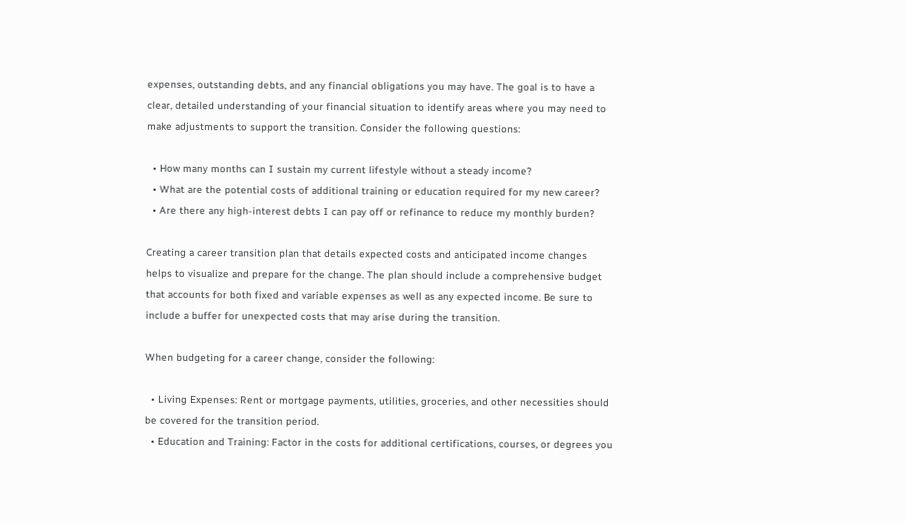expenses, outstanding debts, and any financial obligations you may have. The goal is to have a clear, detailed understanding of your financial situation to identify areas where you may need to make adjustments to support the transition. Consider the following questions:

  • How many months can I sustain my current lifestyle without a steady income?
  • What are the potential costs of additional training or education required for my new career?
  • Are there any high-interest debts I can pay off or refinance to reduce my monthly burden?

Creating a career transition plan that details expected costs and anticipated income changes helps to visualize and prepare for the change. The plan should include a comprehensive budget that accounts for both fixed and variable expenses as well as any expected income. Be sure to include a buffer for unexpected costs that may arise during the transition.

When budgeting for a career change, consider the following:

  • Living Expenses: Rent or mortgage payments, utilities, groceries, and other necessities should be covered for the transition period.
  • Education and Training: Factor in the costs for additional certifications, courses, or degrees you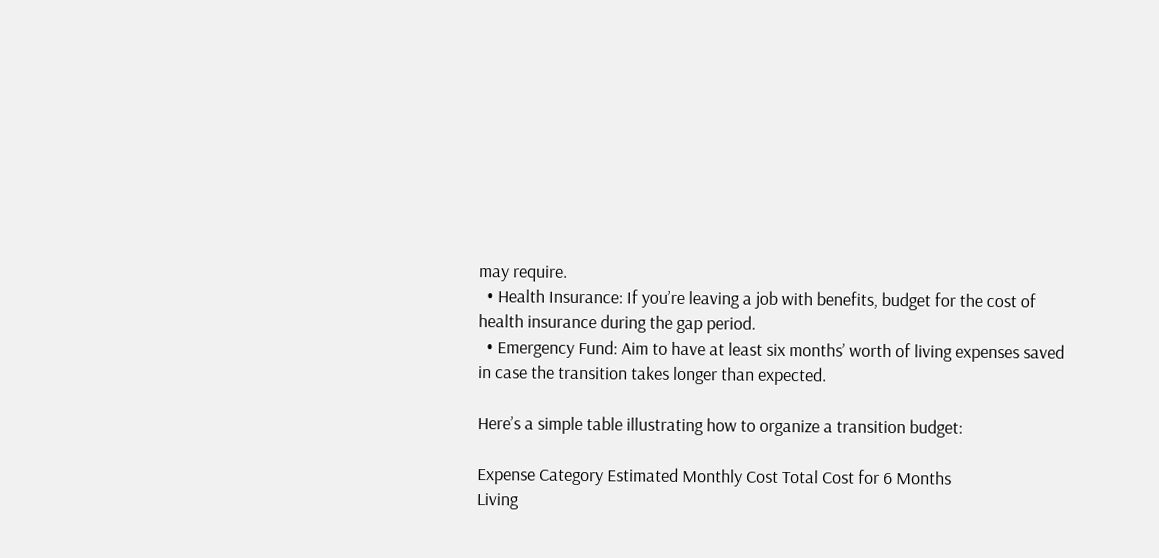may require.
  • Health Insurance: If you’re leaving a job with benefits, budget for the cost of health insurance during the gap period.
  • Emergency Fund: Aim to have at least six months’ worth of living expenses saved in case the transition takes longer than expected.

Here’s a simple table illustrating how to organize a transition budget:

Expense Category Estimated Monthly Cost Total Cost for 6 Months
Living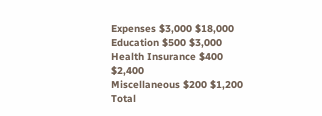Expenses $3,000 $18,000
Education $500 $3,000
Health Insurance $400 $2,400
Miscellaneous $200 $1,200
Total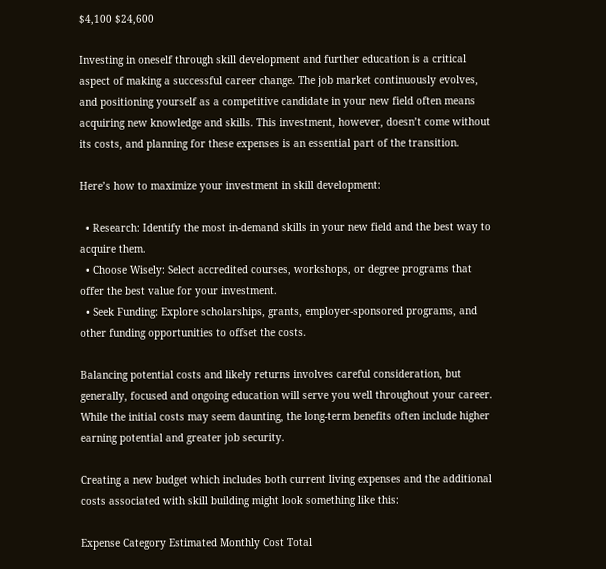$4,100 $24,600

Investing in oneself through skill development and further education is a critical aspect of making a successful career change. The job market continuously evolves, and positioning yourself as a competitive candidate in your new field often means acquiring new knowledge and skills. This investment, however, doesn’t come without its costs, and planning for these expenses is an essential part of the transition.

Here’s how to maximize your investment in skill development:

  • Research: Identify the most in-demand skills in your new field and the best way to acquire them.
  • Choose Wisely: Select accredited courses, workshops, or degree programs that offer the best value for your investment.
  • Seek Funding: Explore scholarships, grants, employer-sponsored programs, and other funding opportunities to offset the costs.

Balancing potential costs and likely returns involves careful consideration, but generally, focused and ongoing education will serve you well throughout your career. While the initial costs may seem daunting, the long-term benefits often include higher earning potential and greater job security.

Creating a new budget which includes both current living expenses and the additional costs associated with skill building might look something like this:

Expense Category Estimated Monthly Cost Total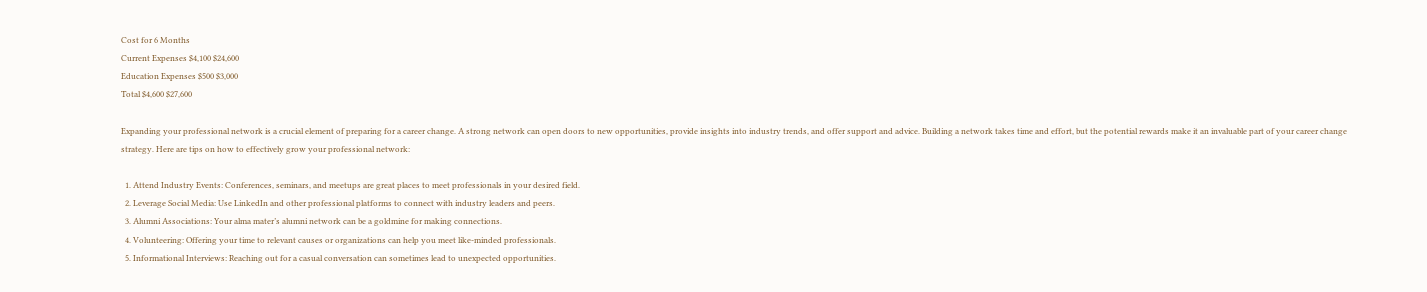Cost for 6 Months
Current Expenses $4,100 $24,600
Education Expenses $500 $3,000
Total $4,600 $27,600

Expanding your professional network is a crucial element of preparing for a career change. A strong network can open doors to new opportunities, provide insights into industry trends, and offer support and advice. Building a network takes time and effort, but the potential rewards make it an invaluable part of your career change strategy. Here are tips on how to effectively grow your professional network:

  1. Attend Industry Events: Conferences, seminars, and meetups are great places to meet professionals in your desired field.
  2. Leverage Social Media: Use LinkedIn and other professional platforms to connect with industry leaders and peers.
  3. Alumni Associations: Your alma mater’s alumni network can be a goldmine for making connections.
  4. Volunteering: Offering your time to relevant causes or organizations can help you meet like-minded professionals.
  5. Informational Interviews: Reaching out for a casual conversation can sometimes lead to unexpected opportunities.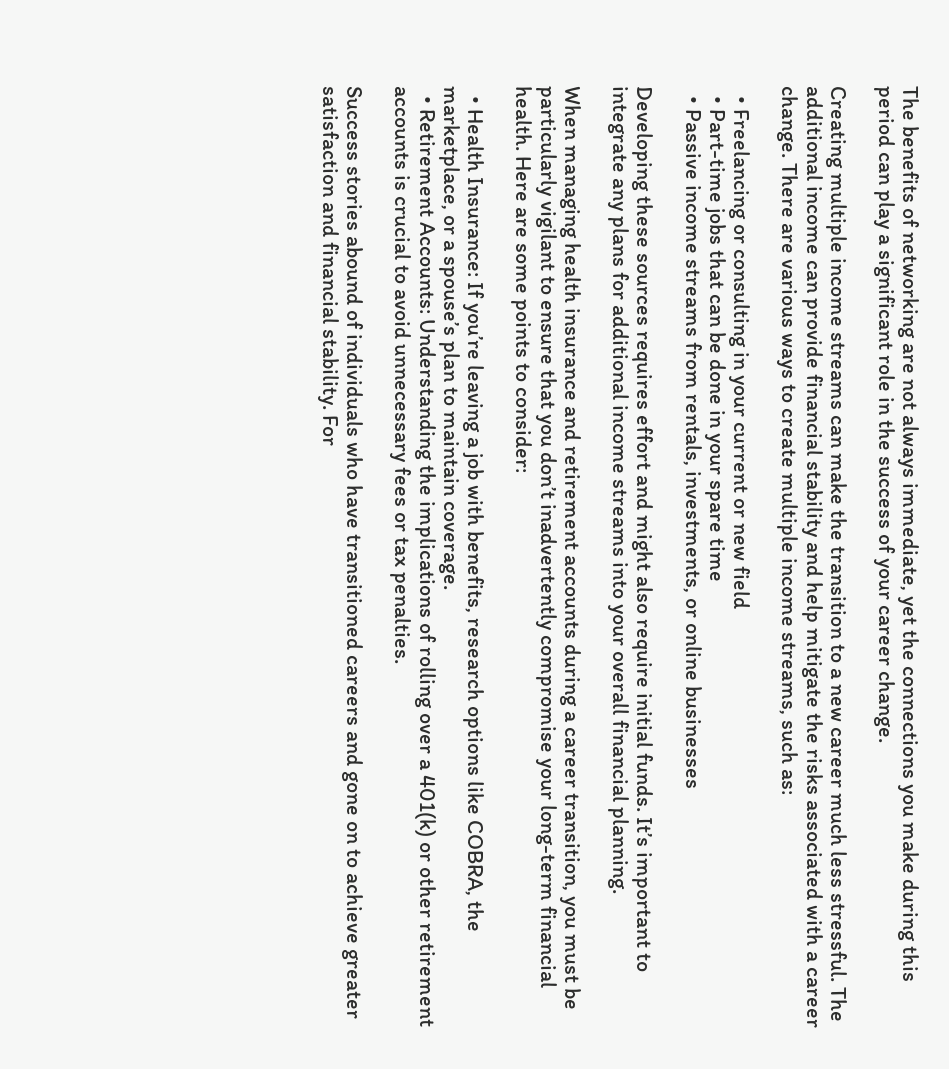The benefits of networking are not always immediate, yet the connections you make during this period can play a significant role in the success of your career change.

Creating multiple income streams can make the transition to a new career much less stressful. The additional income can provide financial stability and help mitigate the risks associated with a career change. There are various ways to create multiple income streams, such as:

  • Freelancing or consulting in your current or new field
  • Part-time jobs that can be done in your spare time
  • Passive income streams from rentals, investments, or online businesses

Developing these sources requires effort and might also require initial funds. It’s important to integrate any plans for additional income streams into your overall financial planning.

When managing health insurance and retirement accounts during a career transition, you must be particularly vigilant to ensure that you don’t inadvertently compromise your long-term financial health. Here are some points to consider:

  • Health Insurance: If you’re leaving a job with benefits, research options like COBRA, the marketplace, or a spouse’s plan to maintain coverage.
  • Retirement Accounts: Understanding the implications of rolling over a 401(k) or other retirement accounts is crucial to avoid unnecessary fees or tax penalties.

Success stories abound of individuals who have transitioned careers and gone on to achieve greater satisfaction and financial stability. For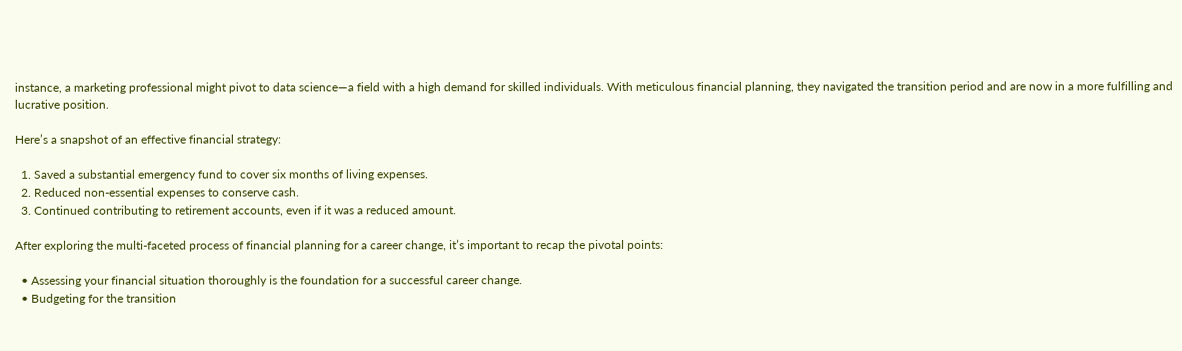instance, a marketing professional might pivot to data science—a field with a high demand for skilled individuals. With meticulous financial planning, they navigated the transition period and are now in a more fulfilling and lucrative position.

Here’s a snapshot of an effective financial strategy:

  1. Saved a substantial emergency fund to cover six months of living expenses.
  2. Reduced non-essential expenses to conserve cash.
  3. Continued contributing to retirement accounts, even if it was a reduced amount.

After exploring the multi-faceted process of financial planning for a career change, it’s important to recap the pivotal points:

  • Assessing your financial situation thoroughly is the foundation for a successful career change.
  • Budgeting for the transition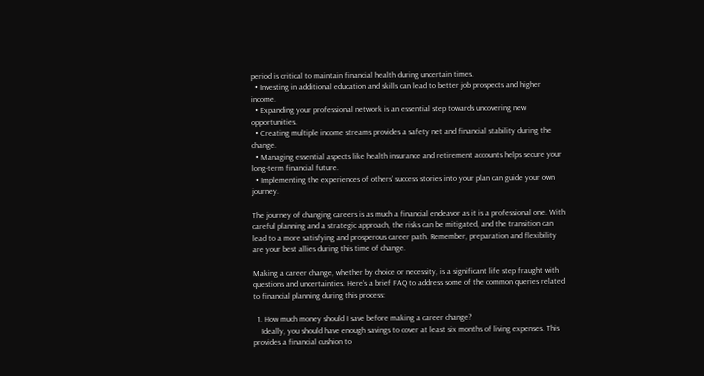period is critical to maintain financial health during uncertain times.
  • Investing in additional education and skills can lead to better job prospects and higher income.
  • Expanding your professional network is an essential step towards uncovering new opportunities.
  • Creating multiple income streams provides a safety net and financial stability during the change.
  • Managing essential aspects like health insurance and retirement accounts helps secure your long-term financial future.
  • Implementing the experiences of others’ success stories into your plan can guide your own journey.

The journey of changing careers is as much a financial endeavor as it is a professional one. With careful planning and a strategic approach, the risks can be mitigated, and the transition can lead to a more satisfying and prosperous career path. Remember, preparation and flexibility are your best allies during this time of change.

Making a career change, whether by choice or necessity, is a significant life step fraught with questions and uncertainties. Here’s a brief FAQ to address some of the common queries related to financial planning during this process:

  1. How much money should I save before making a career change?
    Ideally, you should have enough savings to cover at least six months of living expenses. This provides a financial cushion to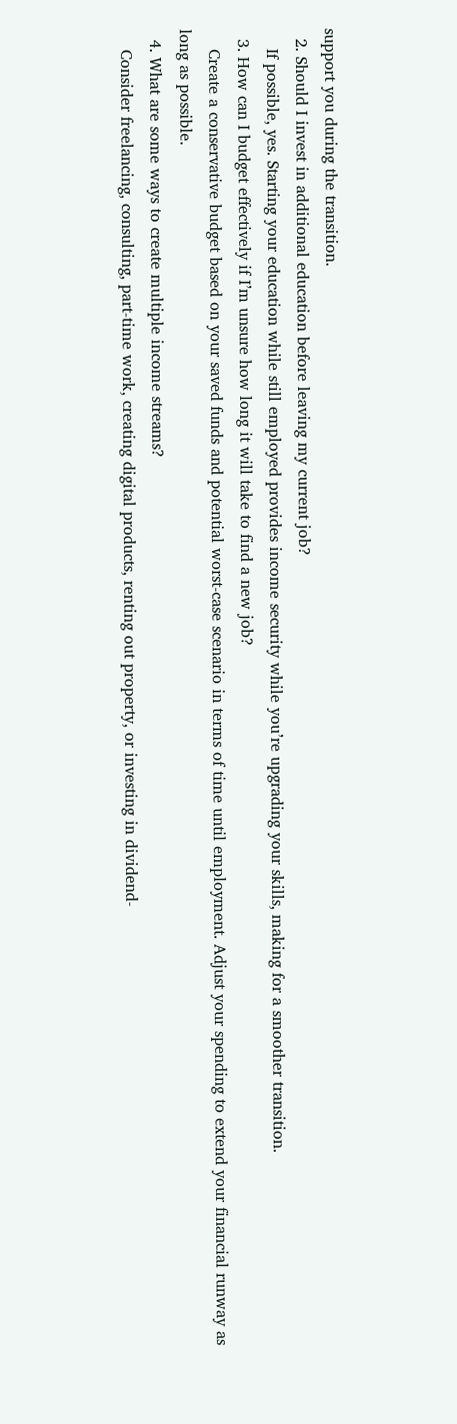support you during the transition.
  2. Should I invest in additional education before leaving my current job?
    If possible, yes. Starting your education while still employed provides income security while you’re upgrading your skills, making for a smoother transition.
  3. How can I budget effectively if I’m unsure how long it will take to find a new job?
    Create a conservative budget based on your saved funds and potential worst-case scenario in terms of time until employment. Adjust your spending to extend your financial runway as long as possible.
  4. What are some ways to create multiple income streams?
    Consider freelancing, consulting, part-time work, creating digital products, renting out property, or investing in dividend-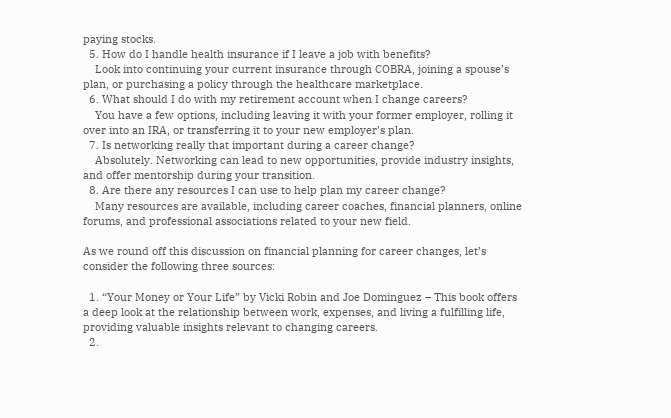paying stocks.
  5. How do I handle health insurance if I leave a job with benefits?
    Look into continuing your current insurance through COBRA, joining a spouse’s plan, or purchasing a policy through the healthcare marketplace.
  6. What should I do with my retirement account when I change careers?
    You have a few options, including leaving it with your former employer, rolling it over into an IRA, or transferring it to your new employer’s plan.
  7. Is networking really that important during a career change?
    Absolutely. Networking can lead to new opportunities, provide industry insights, and offer mentorship during your transition.
  8. Are there any resources I can use to help plan my career change?
    Many resources are available, including career coaches, financial planners, online forums, and professional associations related to your new field.

As we round off this discussion on financial planning for career changes, let’s consider the following three sources:

  1. “Your Money or Your Life” by Vicki Robin and Joe Dominguez – This book offers a deep look at the relationship between work, expenses, and living a fulfilling life, providing valuable insights relevant to changing careers.
  2.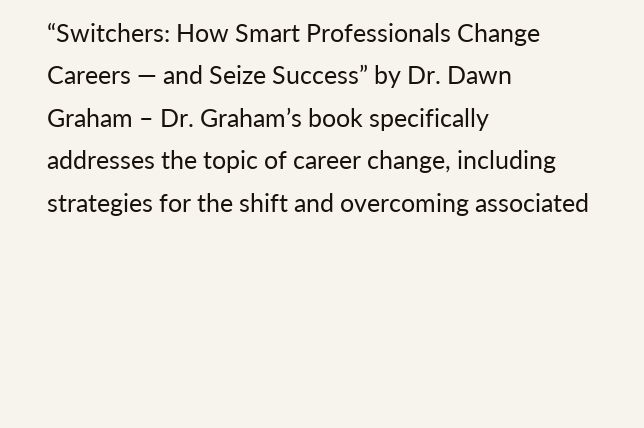“Switchers: How Smart Professionals Change Careers — and Seize Success” by Dr. Dawn Graham – Dr. Graham’s book specifically addresses the topic of career change, including strategies for the shift and overcoming associated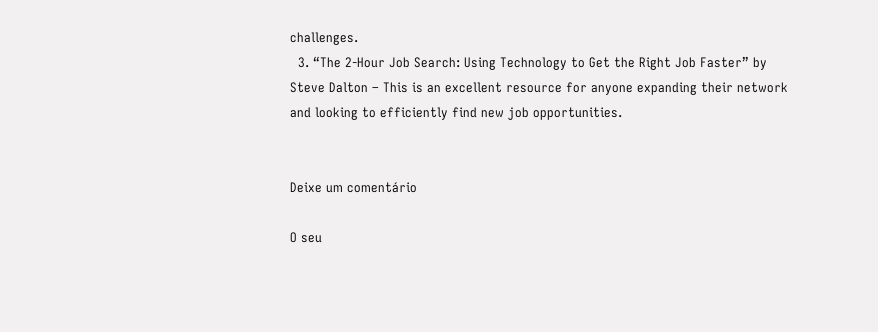challenges.
  3. “The 2-Hour Job Search: Using Technology to Get the Right Job Faster” by Steve Dalton – This is an excellent resource for anyone expanding their network and looking to efficiently find new job opportunities.


Deixe um comentário

O seu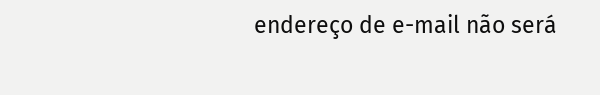endereço de e-mail não será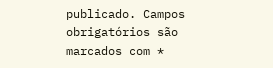publicado. Campos obrigatórios são marcados com *